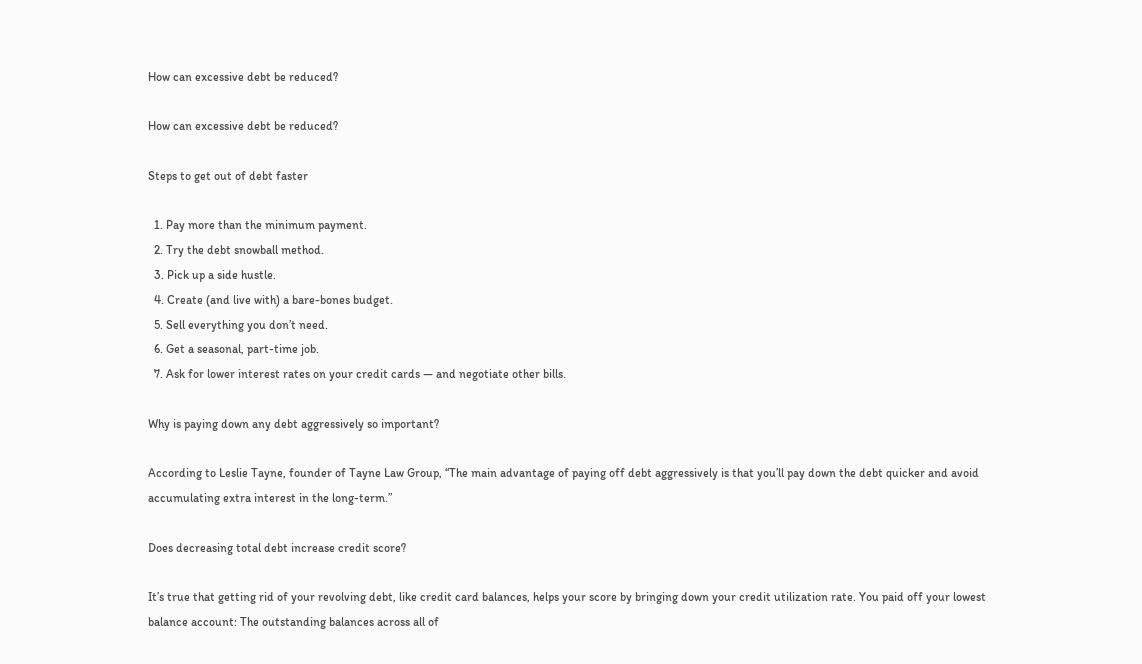How can excessive debt be reduced?

How can excessive debt be reduced?

Steps to get out of debt faster

  1. Pay more than the minimum payment.
  2. Try the debt snowball method.
  3. Pick up a side hustle.
  4. Create (and live with) a bare-bones budget.
  5. Sell everything you don’t need.
  6. Get a seasonal, part-time job.
  7. Ask for lower interest rates on your credit cards — and negotiate other bills.

Why is paying down any debt aggressively so important?

According to Leslie Tayne, founder of Tayne Law Group, “The main advantage of paying off debt aggressively is that you’ll pay down the debt quicker and avoid accumulating extra interest in the long-term.”

Does decreasing total debt increase credit score?

It’s true that getting rid of your revolving debt, like credit card balances, helps your score by bringing down your credit utilization rate. You paid off your lowest balance account: The outstanding balances across all of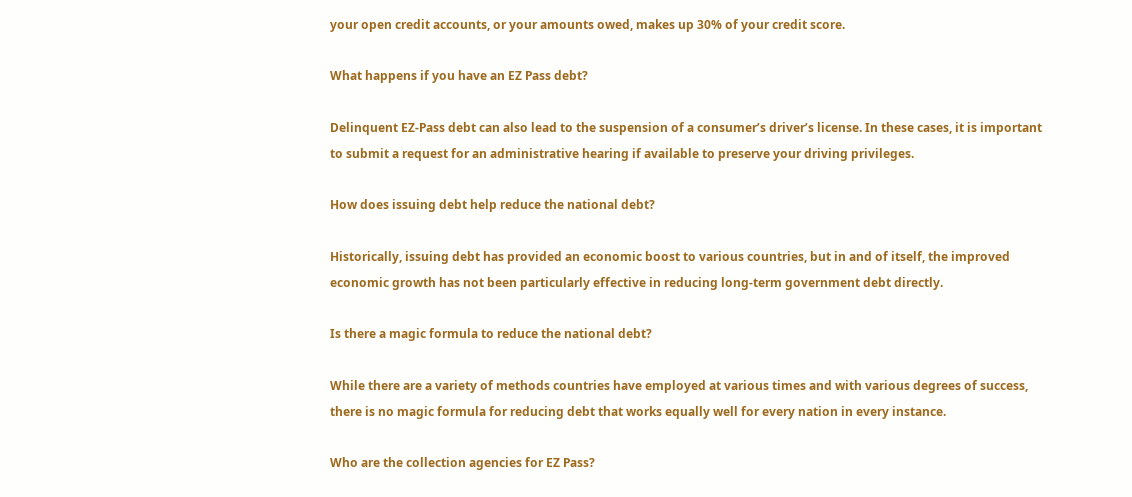your open credit accounts, or your amounts owed, makes up 30% of your credit score.

What happens if you have an EZ Pass debt?

Delinquent EZ-Pass debt can also lead to the suspension of a consumer’s driver’s license. In these cases, it is important to submit a request for an administrative hearing if available to preserve your driving privileges.

How does issuing debt help reduce the national debt?

Historically, issuing debt has provided an economic boost to various countries, but in and of itself, the improved economic growth has not been particularly effective in reducing long-term government debt directly.

Is there a magic formula to reduce the national debt?

While there are a variety of methods countries have employed at various times and with various degrees of success, there is no magic formula for reducing debt that works equally well for every nation in every instance.

Who are the collection agencies for EZ Pass?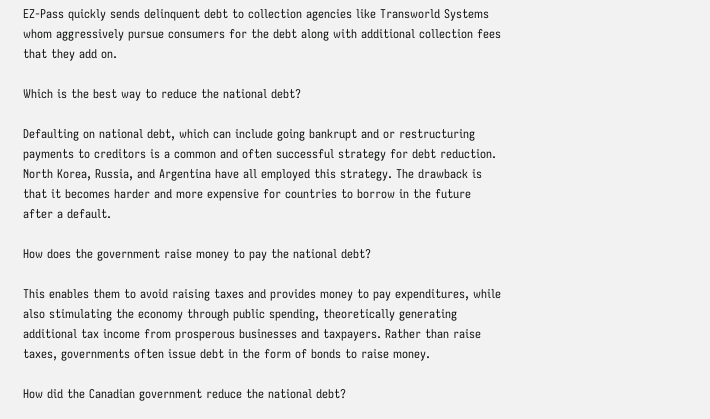EZ-Pass quickly sends delinquent debt to collection agencies like Transworld Systems whom aggressively pursue consumers for the debt along with additional collection fees that they add on.

Which is the best way to reduce the national debt?

Defaulting on national debt, which can include going bankrupt and or restructuring payments to creditors is a common and often successful strategy for debt reduction. North Korea, Russia, and Argentina have all employed this strategy. The drawback is that it becomes harder and more expensive for countries to borrow in the future after a default.

How does the government raise money to pay the national debt?

This enables them to avoid raising taxes and provides money to pay expenditures, while also stimulating the economy through public spending, theoretically generating additional tax income from prosperous businesses and taxpayers. Rather than raise taxes, governments often issue debt in the form of bonds to raise money.

How did the Canadian government reduce the national debt?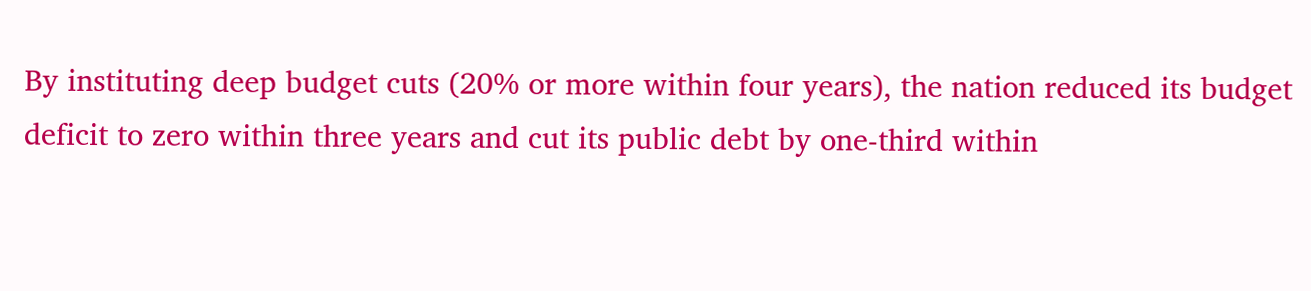By instituting deep budget cuts (20% or more within four years), the nation reduced its budget deficit to zero within three years and cut its public debt by one-third within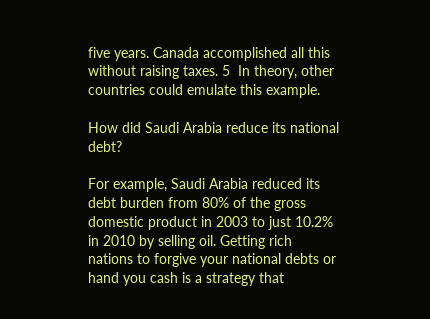five years. Canada accomplished all this without raising taxes. 5  In theory, other countries could emulate this example.

How did Saudi Arabia reduce its national debt?

For example, Saudi Arabia reduced its debt burden from 80% of the gross domestic product in 2003 to just 10.2% in 2010 by selling oil. Getting rich nations to forgive your national debts or hand you cash is a strategy that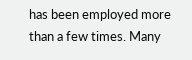has been employed more than a few times. Many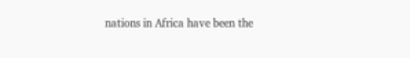nations in Africa have been the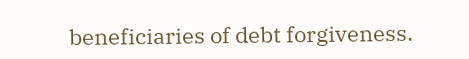beneficiaries of debt forgiveness.